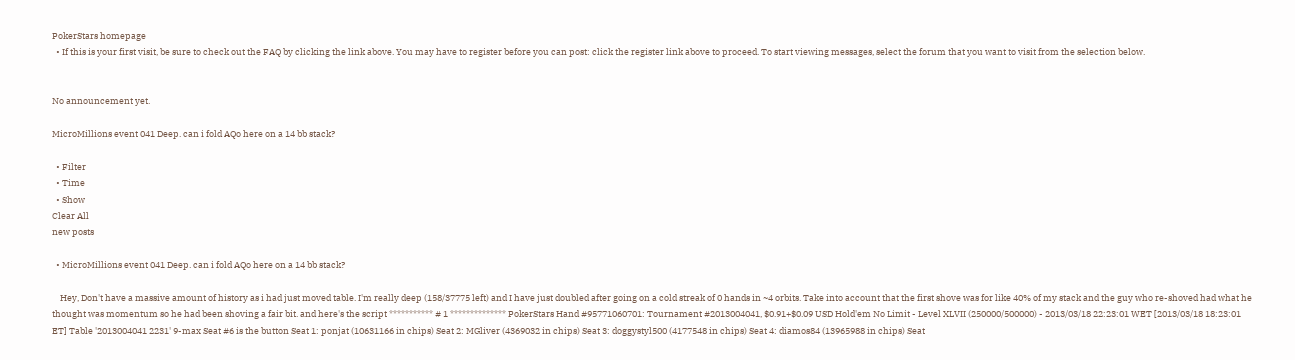PokerStars homepage
  • If this is your first visit, be sure to check out the FAQ by clicking the link above. You may have to register before you can post: click the register link above to proceed. To start viewing messages, select the forum that you want to visit from the selection below.


No announcement yet.

MicroMillions event 041 Deep. can i fold AQo here on a 14 bb stack?

  • Filter
  • Time
  • Show
Clear All
new posts

  • MicroMillions event 041 Deep. can i fold AQo here on a 14 bb stack?

    Hey, Don't have a massive amount of history as i had just moved table. I'm really deep (158/37775 left) and I have just doubled after going on a cold streak of 0 hands in ~4 orbits. Take into account that the first shove was for like 40% of my stack and the guy who re-shoved had what he thought was momentum so he had been shoving a fair bit. and here's the script *********** # 1 ************** PokerStars Hand #95771060701: Tournament #2013004041, $0.91+$0.09 USD Hold'em No Limit - Level XLVII (250000/500000) - 2013/03/18 22:23:01 WET [2013/03/18 18:23:01 ET] Table '2013004041 2231' 9-max Seat #6 is the button Seat 1: ponjat (10631166 in chips) Seat 2: MGliver (4369032 in chips) Seat 3: doggystyl500 (4177548 in chips) Seat 4: diamos84 (13965988 in chips) Seat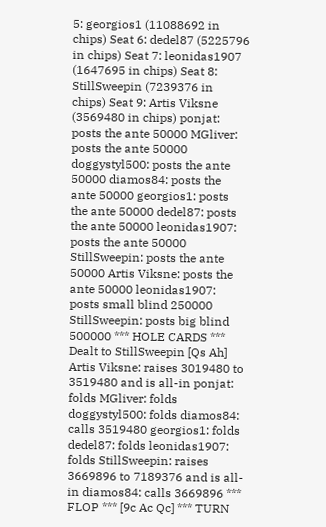5: georgios1 (11088692 in chips) Seat 6: dedel87 (5225796 in chips) Seat 7: leonidas1907 (1647695 in chips) Seat 8: StillSweepin (7239376 in chips) Seat 9: Artis Viksne (3569480 in chips) ponjat: posts the ante 50000 MGliver: posts the ante 50000 doggystyl500: posts the ante 50000 diamos84: posts the ante 50000 georgios1: posts the ante 50000 dedel87: posts the ante 50000 leonidas1907: posts the ante 50000 StillSweepin: posts the ante 50000 Artis Viksne: posts the ante 50000 leonidas1907: posts small blind 250000 StillSweepin: posts big blind 500000 *** HOLE CARDS *** Dealt to StillSweepin [Qs Ah] Artis Viksne: raises 3019480 to 3519480 and is all-in ponjat: folds MGliver: folds doggystyl500: folds diamos84: calls 3519480 georgios1: folds dedel87: folds leonidas1907: folds StillSweepin: raises 3669896 to 7189376 and is all-in diamos84: calls 3669896 *** FLOP *** [9c Ac Qc] *** TURN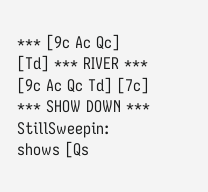*** [9c Ac Qc] [Td] *** RIVER *** [9c Ac Qc Td] [7c] *** SHOW DOWN *** StillSweepin: shows [Qs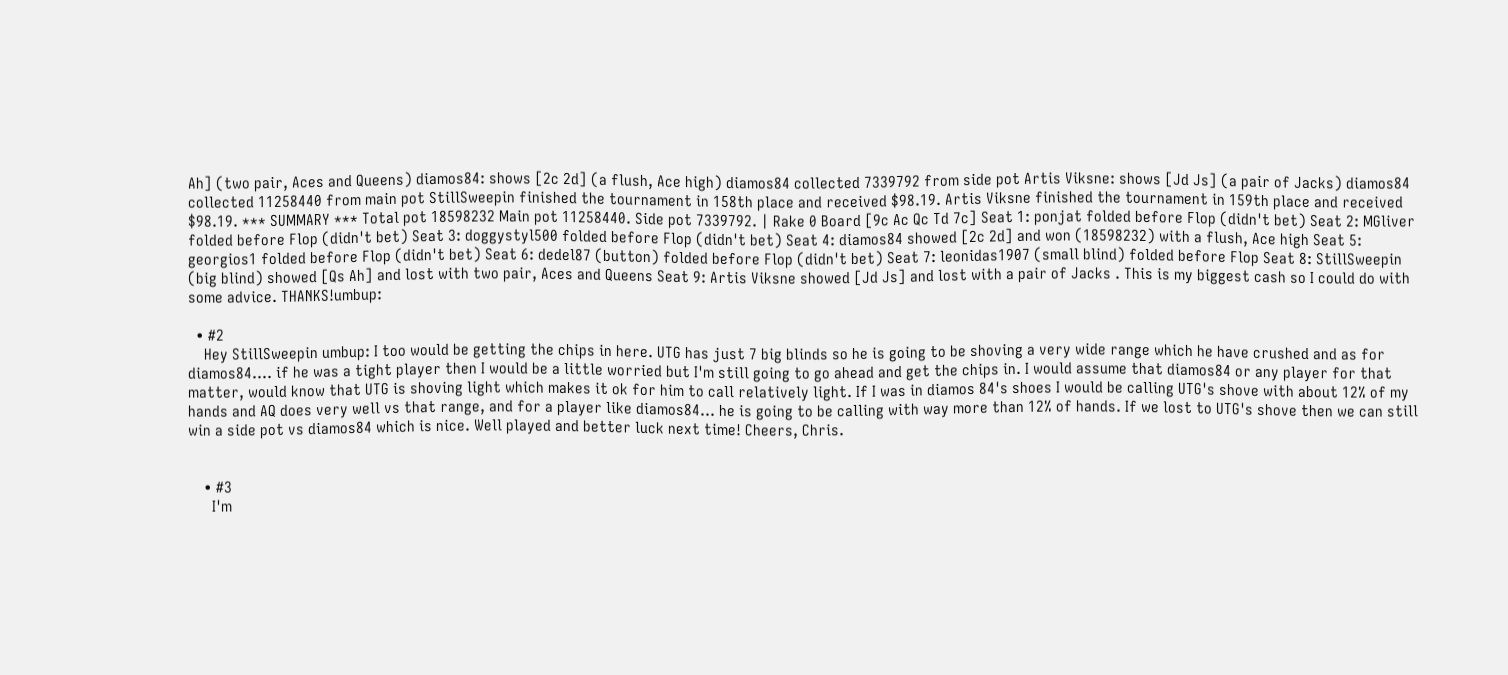Ah] (two pair, Aces and Queens) diamos84: shows [2c 2d] (a flush, Ace high) diamos84 collected 7339792 from side pot Artis Viksne: shows [Jd Js] (a pair of Jacks) diamos84 collected 11258440 from main pot StillSweepin finished the tournament in 158th place and received $98.19. Artis Viksne finished the tournament in 159th place and received $98.19. *** SUMMARY *** Total pot 18598232 Main pot 11258440. Side pot 7339792. | Rake 0 Board [9c Ac Qc Td 7c] Seat 1: ponjat folded before Flop (didn't bet) Seat 2: MGliver folded before Flop (didn't bet) Seat 3: doggystyl500 folded before Flop (didn't bet) Seat 4: diamos84 showed [2c 2d] and won (18598232) with a flush, Ace high Seat 5: georgios1 folded before Flop (didn't bet) Seat 6: dedel87 (button) folded before Flop (didn't bet) Seat 7: leonidas1907 (small blind) folded before Flop Seat 8: StillSweepin (big blind) showed [Qs Ah] and lost with two pair, Aces and Queens Seat 9: Artis Viksne showed [Jd Js] and lost with a pair of Jacks . This is my biggest cash so I could do with some advice. THANKS!umbup:

  • #2
    Hey StillSweepin umbup: I too would be getting the chips in here. UTG has just 7 big blinds so he is going to be shoving a very wide range which he have crushed and as for diamos84.... if he was a tight player then I would be a little worried but I'm still going to go ahead and get the chips in. I would assume that diamos84 or any player for that matter, would know that UTG is shoving light which makes it ok for him to call relatively light. If I was in diamos 84's shoes I would be calling UTG's shove with about 12% of my hands and AQ does very well vs that range, and for a player like diamos84... he is going to be calling with way more than 12% of hands. If we lost to UTG's shove then we can still win a side pot vs diamos84 which is nice. Well played and better luck next time! Cheers, Chris.


    • #3
      I'm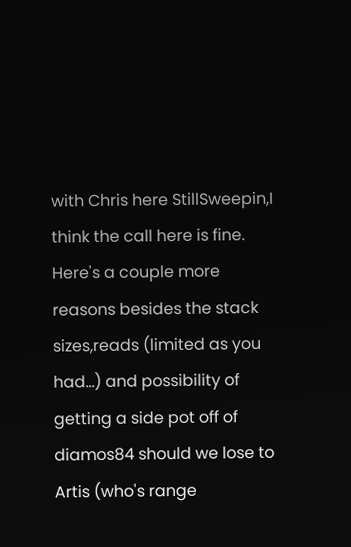with Chris here StillSweepin,I think the call here is fine. Here's a couple more reasons besides the stack sizes,reads (limited as you had...) and possibility of getting a side pot off of diamos84 should we lose to Artis (who's range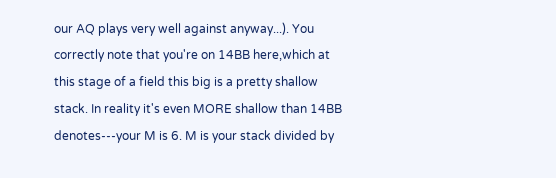our AQ plays very well against anyway...). You correctly note that you're on 14BB here,which at this stage of a field this big is a pretty shallow stack. In reality it's even MORE shallow than 14BB denotes---your M is 6. M is your stack divided by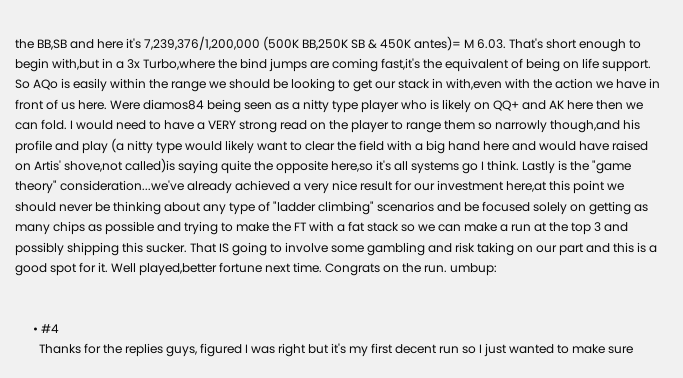the BB,SB and here it's 7,239,376/1,200,000 (500K BB,250K SB & 450K antes)= M 6.03. That's short enough to begin with,but in a 3x Turbo,where the bind jumps are coming fast,it's the equivalent of being on life support. So AQo is easily within the range we should be looking to get our stack in with,even with the action we have in front of us here. Were diamos84 being seen as a nitty type player who is likely on QQ+ and AK here then we can fold. I would need to have a VERY strong read on the player to range them so narrowly though,and his profile and play (a nitty type would likely want to clear the field with a big hand here and would have raised on Artis' shove,not called)is saying quite the opposite here,so it's all systems go I think. Lastly is the "game theory" consideration...we've already achieved a very nice result for our investment here,at this point we should never be thinking about any type of "ladder climbing" scenarios and be focused solely on getting as many chips as possible and trying to make the FT with a fat stack so we can make a run at the top 3 and possibly shipping this sucker. That IS going to involve some gambling and risk taking on our part and this is a good spot for it. Well played,better fortune next time. Congrats on the run. umbup:


      • #4
        Thanks for the replies guys, figured I was right but it's my first decent run so I just wanted to make sure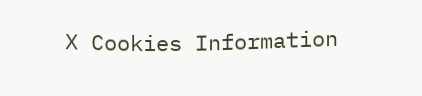X Cookies Information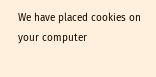We have placed cookies on your computer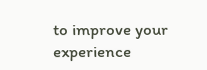to improve your experience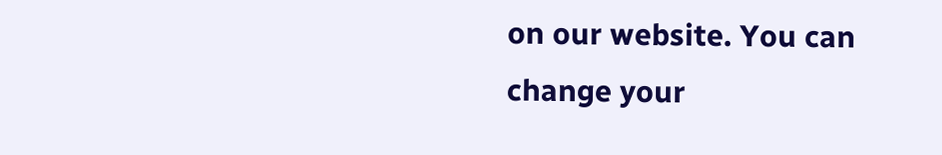on our website. You can change your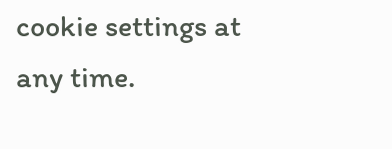cookie settings at any time.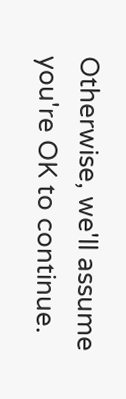Otherwise, we'll assume you're OK to continue.